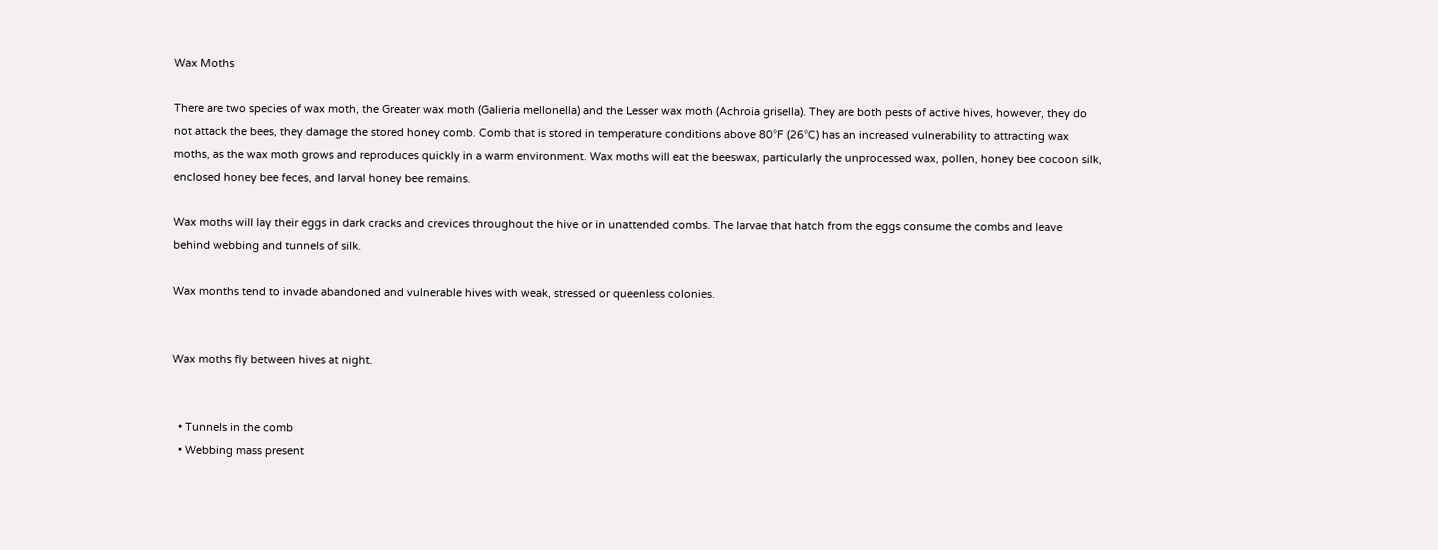Wax Moths

There are two species of wax moth, the Greater wax moth (Galieria mellonella) and the Lesser wax moth (Achroia grisella). They are both pests of active hives, however, they do not attack the bees, they damage the stored honey comb. Comb that is stored in temperature conditions above 80°F (26°C) has an increased vulnerability to attracting wax moths, as the wax moth grows and reproduces quickly in a warm environment. Wax moths will eat the beeswax, particularly the unprocessed wax, pollen, honey bee cocoon silk, enclosed honey bee feces, and larval honey bee remains.

Wax moths will lay their eggs in dark cracks and crevices throughout the hive or in unattended combs. The larvae that hatch from the eggs consume the combs and leave behind webbing and tunnels of silk.

Wax months tend to invade abandoned and vulnerable hives with weak, stressed or queenless colonies.


Wax moths fly between hives at night.


  • Tunnels in the comb
  • Webbing mass present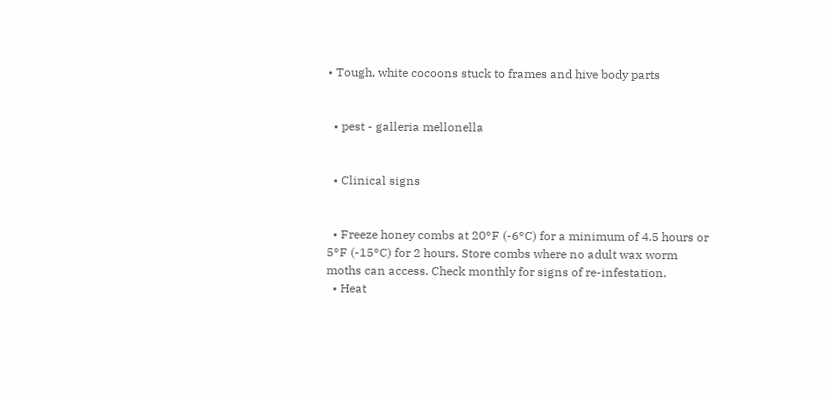• Tough, white cocoons stuck to frames and hive body parts


  • pest - galleria mellonella


  • Clinical signs


  • Freeze honey combs at 20°F (-6°C) for a minimum of 4.5 hours or 5°F (-15°C) for 2 hours. Store combs where no adult wax worm moths can access. Check monthly for signs of re-infestation.
  • Heat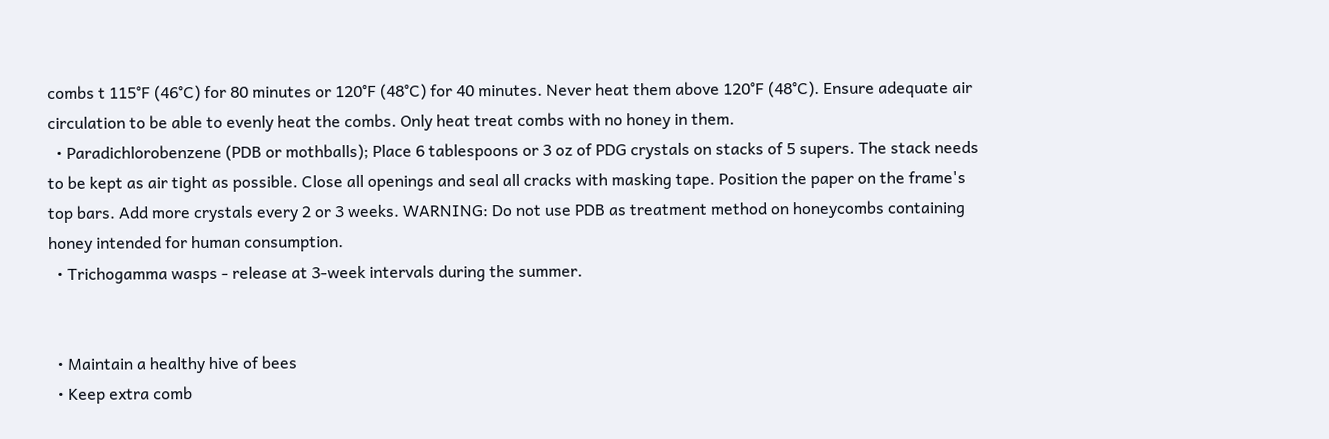combs t 115°F (46°C) for 80 minutes or 120°F (48°C) for 40 minutes. Never heat them above 120°F (48°C). Ensure adequate air circulation to be able to evenly heat the combs. Only heat treat combs with no honey in them.
  • Paradichlorobenzene (PDB or mothballs); Place 6 tablespoons or 3 oz of PDG crystals on stacks of 5 supers. The stack needs to be kept as air tight as possible. Close all openings and seal all cracks with masking tape. Position the paper on the frame's top bars. Add more crystals every 2 or 3 weeks. WARNING: Do not use PDB as treatment method on honeycombs containing honey intended for human consumption.
  • Trichogamma wasps - release at 3-week intervals during the summer.


  • Maintain a healthy hive of bees
  • Keep extra comb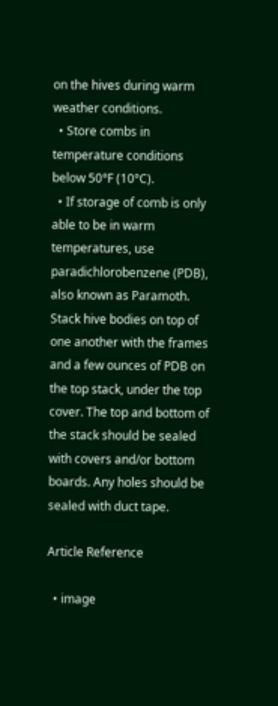on the hives during warm weather conditions.
  • Store combs in temperature conditions below 50°F (10°C).
  • If storage of comb is only able to be in warm temperatures, use paradichlorobenzene (PDB), also known as Paramoth. Stack hive bodies on top of one another with the frames and a few ounces of PDB on the top stack, under the top cover. The top and bottom of the stack should be sealed with covers and/or bottom boards. Any holes should be sealed with duct tape.

Article Reference

  • image